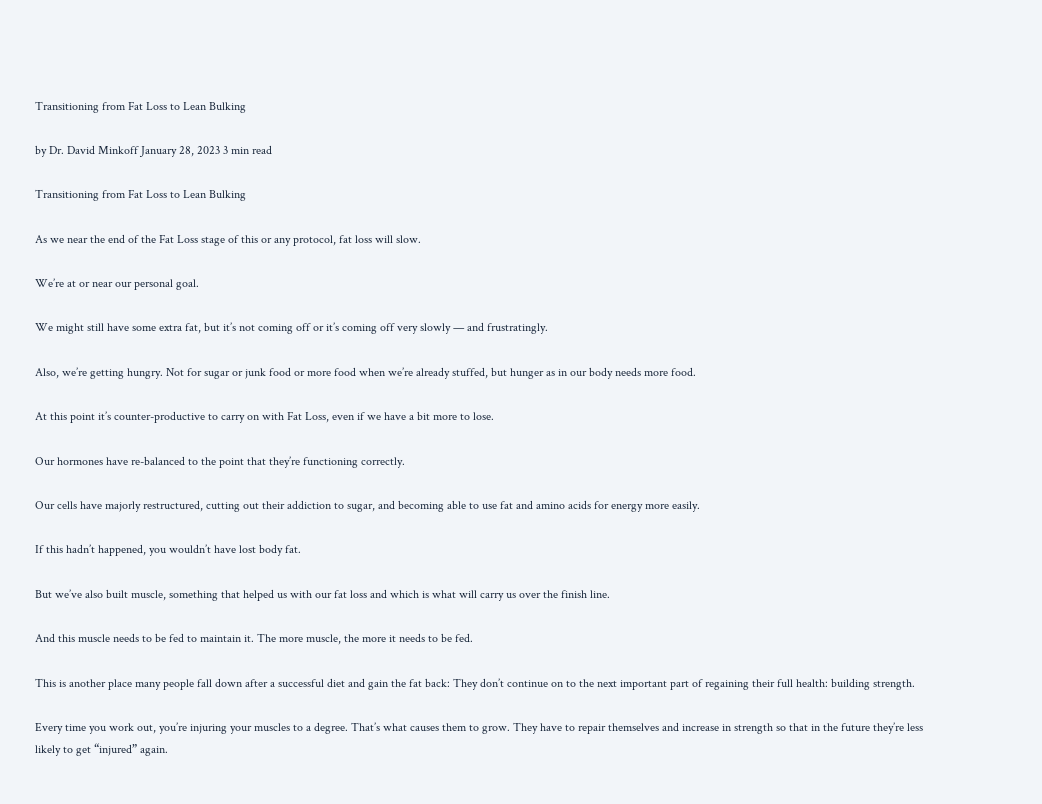Transitioning from Fat Loss to Lean Bulking

by Dr. David Minkoff January 28, 2023 3 min read

Transitioning from Fat Loss to Lean Bulking

As we near the end of the Fat Loss stage of this or any protocol, fat loss will slow.

We’re at or near our personal goal.

We might still have some extra fat, but it’s not coming off or it’s coming off very slowly — and frustratingly.

Also, we’re getting hungry. Not for sugar or junk food or more food when we’re already stuffed, but hunger as in our body needs more food.

At this point it’s counter-productive to carry on with Fat Loss, even if we have a bit more to lose.

Our hormones have re-balanced to the point that they’re functioning correctly.

Our cells have majorly restructured, cutting out their addiction to sugar, and becoming able to use fat and amino acids for energy more easily.

If this hadn’t happened, you wouldn’t have lost body fat.

But we’ve also built muscle, something that helped us with our fat loss and which is what will carry us over the finish line.

And this muscle needs to be fed to maintain it. The more muscle, the more it needs to be fed.

This is another place many people fall down after a successful diet and gain the fat back: They don’t continue on to the next important part of regaining their full health: building strength.

Every time you work out, you’re injuring your muscles to a degree. That’s what causes them to grow. They have to repair themselves and increase in strength so that in the future they’re less likely to get “injured” again.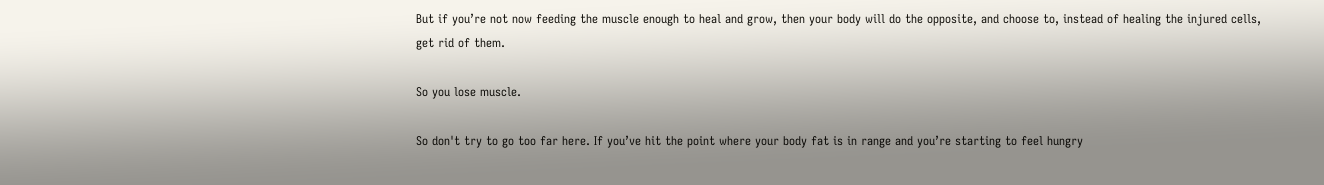But if you’re not now feeding the muscle enough to heal and grow, then your body will do the opposite, and choose to, instead of healing the injured cells, get rid of them.

So you lose muscle.

So don't try to go too far here. If you’ve hit the point where your body fat is in range and you’re starting to feel hungry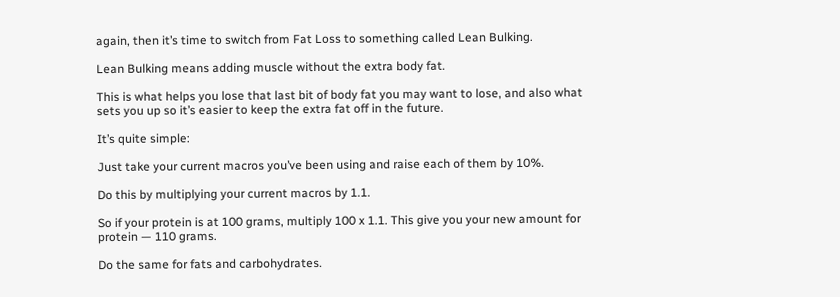again, then it’s time to switch from Fat Loss to something called Lean Bulking.

Lean Bulking means adding muscle without the extra body fat.

This is what helps you lose that last bit of body fat you may want to lose, and also what sets you up so it’s easier to keep the extra fat off in the future.

It’s quite simple:

Just take your current macros you’ve been using and raise each of them by 10%.

Do this by multiplying your current macros by 1.1.

So if your protein is at 100 grams, multiply 100 x 1.1. This give you your new amount for protein — 110 grams.

Do the same for fats and carbohydrates.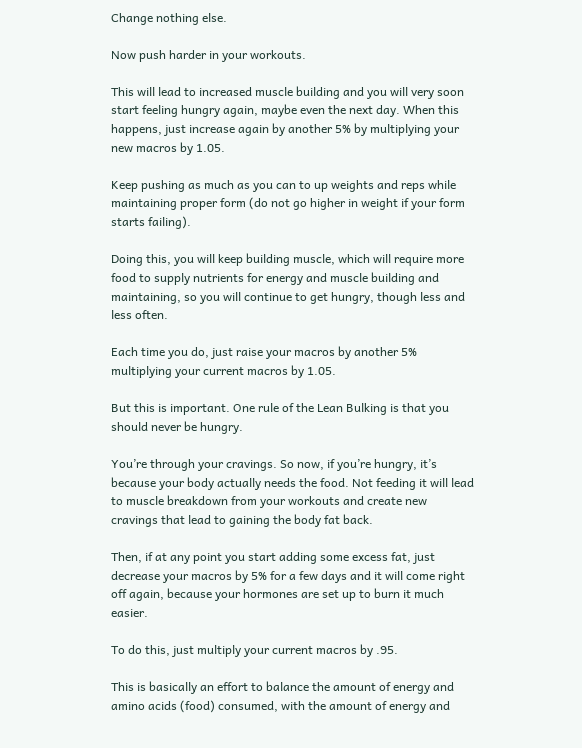Change nothing else.

Now push harder in your workouts.

This will lead to increased muscle building and you will very soon start feeling hungry again, maybe even the next day. When this happens, just increase again by another 5% by multiplying your new macros by 1.05.

Keep pushing as much as you can to up weights and reps while maintaining proper form (do not go higher in weight if your form starts failing).

Doing this, you will keep building muscle, which will require more food to supply nutrients for energy and muscle building and maintaining, so you will continue to get hungry, though less and less often.

Each time you do, just raise your macros by another 5% multiplying your current macros by 1.05.

But this is important. One rule of the Lean Bulking is that you should never be hungry.

You’re through your cravings. So now, if you’re hungry, it’s because your body actually needs the food. Not feeding it will lead to muscle breakdown from your workouts and create new cravings that lead to gaining the body fat back.

Then, if at any point you start adding some excess fat, just decrease your macros by 5% for a few days and it will come right off again, because your hormones are set up to burn it much easier.

To do this, just multiply your current macros by .95.

This is basically an effort to balance the amount of energy and amino acids (food) consumed, with the amount of energy and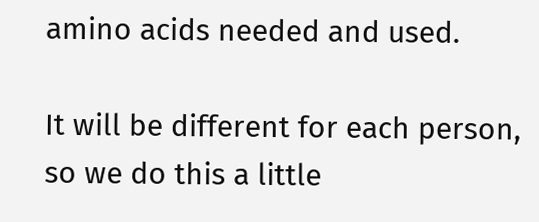amino acids needed and used.

It will be different for each person, so we do this a little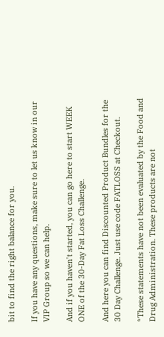bit to find the right balance for you.

If you have any questions, make sure to let us know in our VIP Group so we can help.

And if you haven't started, you can go here to start WEEK ONE of the 30-Day Fat Loss Challenge.

And here you can find Discounted Product Bundles for the 30 Day Challenge. Just use code FATLOSS at Checkout.

*These statements have not been evaluated by the Food and Drug Administration. These products are not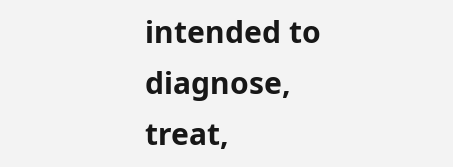intended to diagnose, treat,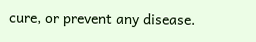cure, or prevent any disease.